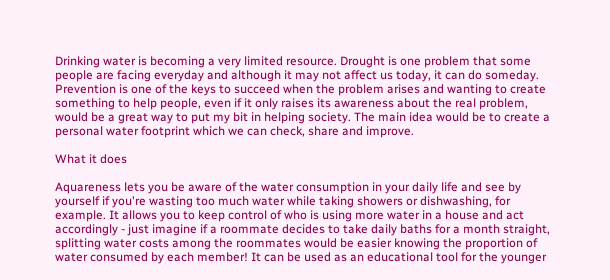Drinking water is becoming a very limited resource. Drought is one problem that some people are facing everyday and although it may not affect us today, it can do someday. Prevention is one of the keys to succeed when the problem arises and wanting to create something to help people, even if it only raises its awareness about the real problem, would be a great way to put my bit in helping society. The main idea would be to create a personal water footprint which we can check, share and improve.

What it does

Aquareness lets you be aware of the water consumption in your daily life and see by yourself if you're wasting too much water while taking showers or dishwashing, for example. It allows you to keep control of who is using more water in a house and act accordingly - just imagine if a roommate decides to take daily baths for a month straight, splitting water costs among the roommates would be easier knowing the proportion of water consumed by each member! It can be used as an educational tool for the younger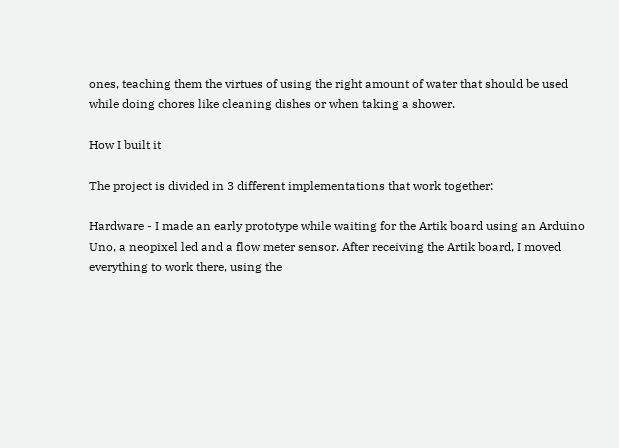ones, teaching them the virtues of using the right amount of water that should be used while doing chores like cleaning dishes or when taking a shower.

How I built it

The project is divided in 3 different implementations that work together:

Hardware - I made an early prototype while waiting for the Artik board using an Arduino Uno, a neopixel led and a flow meter sensor. After receiving the Artik board, I moved everything to work there, using the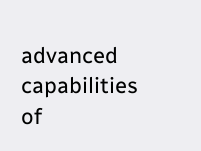advanced capabilities of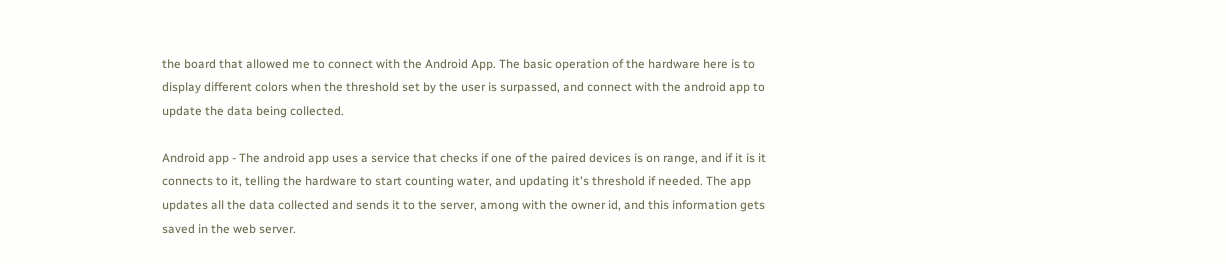the board that allowed me to connect with the Android App. The basic operation of the hardware here is to display different colors when the threshold set by the user is surpassed, and connect with the android app to update the data being collected.

Android app - The android app uses a service that checks if one of the paired devices is on range, and if it is it connects to it, telling the hardware to start counting water, and updating it's threshold if needed. The app updates all the data collected and sends it to the server, among with the owner id, and this information gets saved in the web server.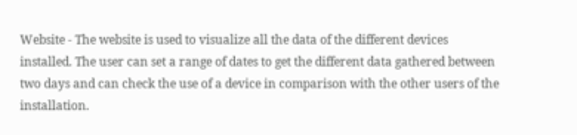Website - The website is used to visualize all the data of the different devices installed. The user can set a range of dates to get the different data gathered between two days and can check the use of a device in comparison with the other users of the installation.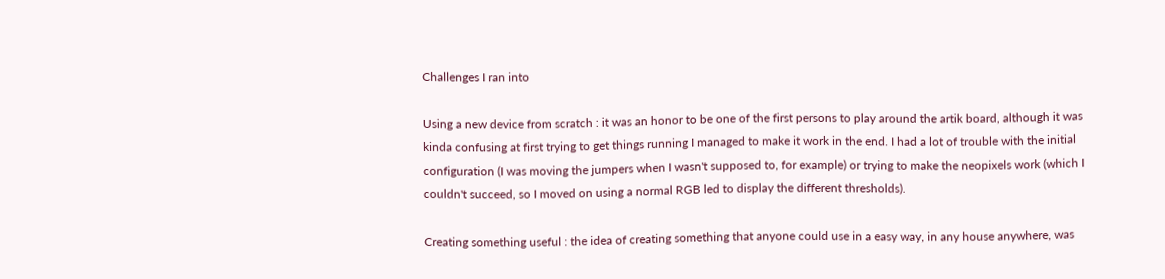Challenges I ran into

Using a new device from scratch : it was an honor to be one of the first persons to play around the artik board, although it was kinda confusing at first trying to get things running I managed to make it work in the end. I had a lot of trouble with the initial configuration (I was moving the jumpers when I wasn't supposed to, for example) or trying to make the neopixels work (which I couldn't succeed, so I moved on using a normal RGB led to display the different thresholds).

Creating something useful : the idea of creating something that anyone could use in a easy way, in any house anywhere, was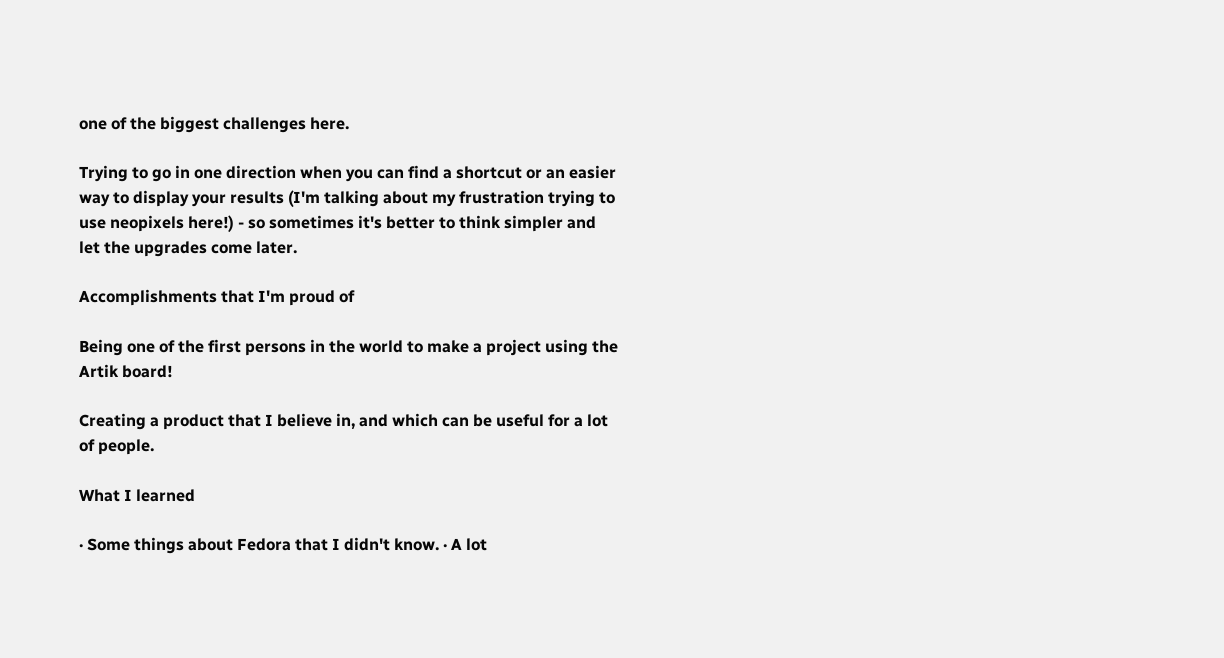one of the biggest challenges here.

Trying to go in one direction when you can find a shortcut or an easier way to display your results (I'm talking about my frustration trying to use neopixels here!) - so sometimes it's better to think simpler and let the upgrades come later.

Accomplishments that I'm proud of

Being one of the first persons in the world to make a project using the Artik board!

Creating a product that I believe in, and which can be useful for a lot of people.

What I learned

· Some things about Fedora that I didn't know. · A lot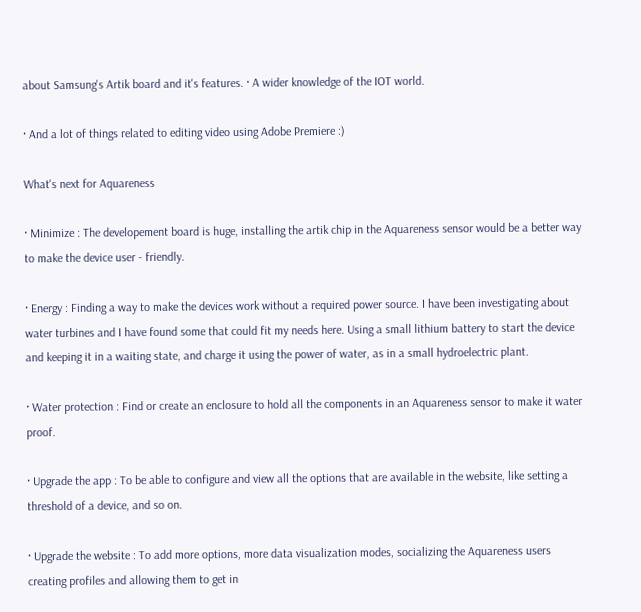about Samsung's Artik board and it's features. · A wider knowledge of the IOT world.

· And a lot of things related to editing video using Adobe Premiere :)

What's next for Aquareness

· Minimize : The developement board is huge, installing the artik chip in the Aquareness sensor would be a better way to make the device user - friendly.

· Energy : Finding a way to make the devices work without a required power source. I have been investigating about water turbines and I have found some that could fit my needs here. Using a small lithium battery to start the device and keeping it in a waiting state, and charge it using the power of water, as in a small hydroelectric plant.

· Water protection : Find or create an enclosure to hold all the components in an Aquareness sensor to make it water proof.

· Upgrade the app : To be able to configure and view all the options that are available in the website, like setting a threshold of a device, and so on.

· Upgrade the website : To add more options, more data visualization modes, socializing the Aquareness users creating profiles and allowing them to get in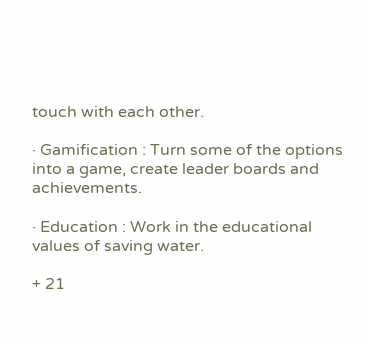touch with each other.

· Gamification : Turn some of the options into a game, create leader boards and achievements.

· Education : Work in the educational values of saving water.

+ 21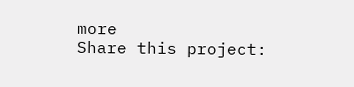more
Share this project: